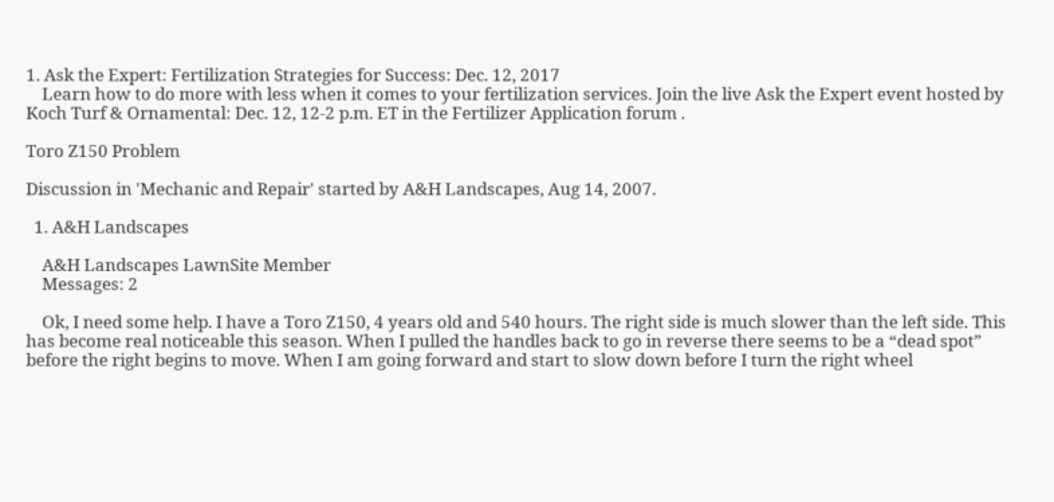1. Ask the Expert: Fertilization Strategies for Success: Dec. 12, 2017
    Learn how to do more with less when it comes to your fertilization services. Join the live Ask the Expert event hosted by Koch Turf & Ornamental: Dec. 12, 12-2 p.m. ET in the Fertilizer Application forum .

Toro Z150 Problem

Discussion in 'Mechanic and Repair' started by A&H Landscapes, Aug 14, 2007.

  1. A&H Landscapes

    A&H Landscapes LawnSite Member
    Messages: 2

    Ok, I need some help. I have a Toro Z150, 4 years old and 540 hours. The right side is much slower than the left side. This has become real noticeable this season. When I pulled the handles back to go in reverse there seems to be a “dead spot” before the right begins to move. When I am going forward and start to slow down before I turn the right wheel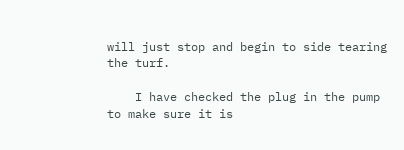will just stop and begin to side tearing the turf.

    I have checked the plug in the pump to make sure it is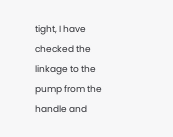tight, I have checked the linkage to the pump from the handle and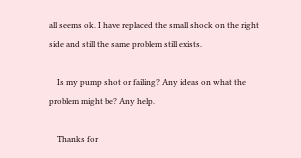all seems ok. I have replaced the small shock on the right side and still the same problem still exists.

    Is my pump shot or failing? Any ideas on what the problem might be? Any help.

    Thanks for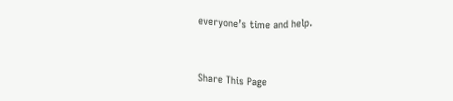everyone’s time and help.


Share This Page